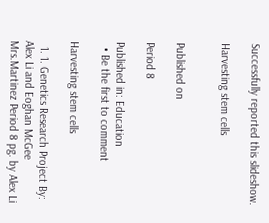Successfully reported this slideshow.

Harvesting stem cells


Published on

Period 8

Published in: Education
  • Be the first to comment

Harvesting stem cells

  1. 1. Genetics Research Project By: Alex Li and Eoghan McGee Mrs.Martinez Period 8 pg. by Alex Li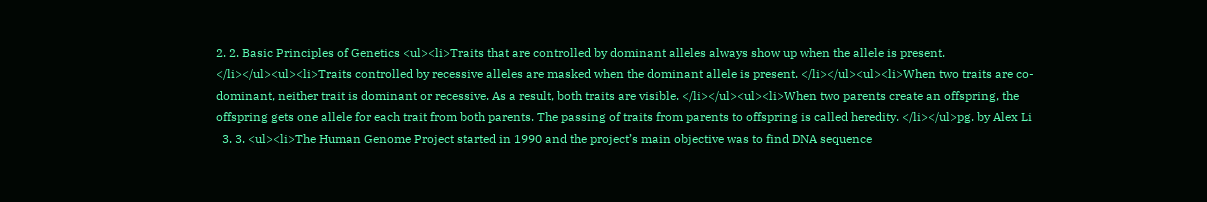2. 2. Basic Principles of Genetics <ul><li>Traits that are controlled by dominant alleles always show up when the allele is present. </li></ul><ul><li>Traits controlled by recessive alleles are masked when the dominant allele is present. </li></ul><ul><li>When two traits are co-dominant, neither trait is dominant or recessive. As a result, both traits are visible. </li></ul><ul><li>When two parents create an offspring, the offspring gets one allele for each trait from both parents. The passing of traits from parents to offspring is called heredity. </li></ul>pg. by Alex Li
  3. 3. <ul><li>The Human Genome Project started in 1990 and the project’s main objective was to find DNA sequence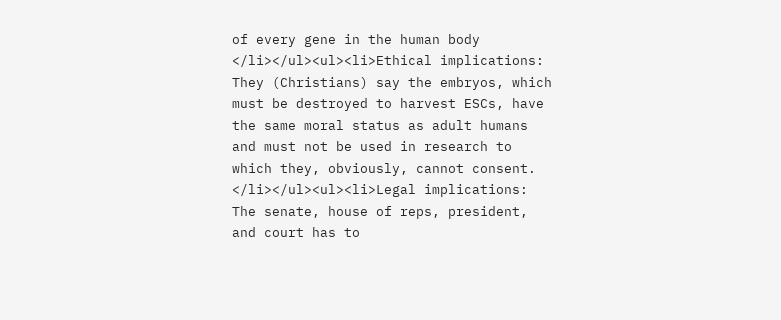of every gene in the human body </li></ul><ul><li>Ethical implications: They (Christians) say the embryos, which must be destroyed to harvest ESCs, have the same moral status as adult humans and must not be used in research to which they, obviously, cannot consent. </li></ul><ul><li>Legal implications: The senate, house of reps, president, and court has to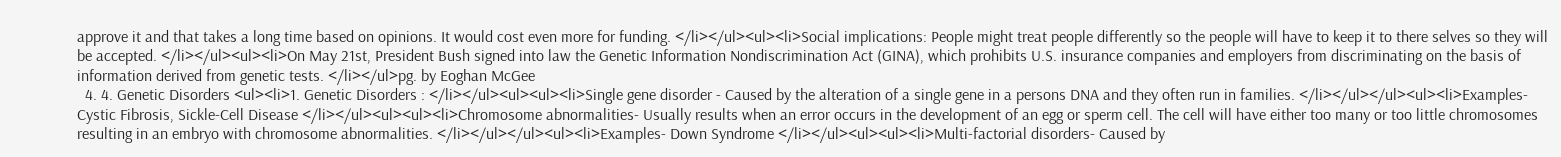approve it and that takes a long time based on opinions. It would cost even more for funding. </li></ul><ul><li>Social implications: People might treat people differently so the people will have to keep it to there selves so they will be accepted. </li></ul><ul><li>On May 21st, President Bush signed into law the Genetic Information Nondiscrimination Act (GINA), which prohibits U.S. insurance companies and employers from discriminating on the basis of information derived from genetic tests. </li></ul>pg. by Eoghan McGee
  4. 4. Genetic Disorders <ul><li>1. Genetic Disorders : </li></ul><ul><ul><li>Single gene disorder - Caused by the alteration of a single gene in a persons DNA and they often run in families. </li></ul></ul><ul><li>Examples- Cystic Fibrosis, Sickle-Cell Disease </li></ul><ul><ul><li>Chromosome abnormalities- Usually results when an error occurs in the development of an egg or sperm cell. The cell will have either too many or too little chromosomes resulting in an embryo with chromosome abnormalities. </li></ul></ul><ul><li>Examples- Down Syndrome </li></ul><ul><ul><li>Multi-factorial disorders- Caused by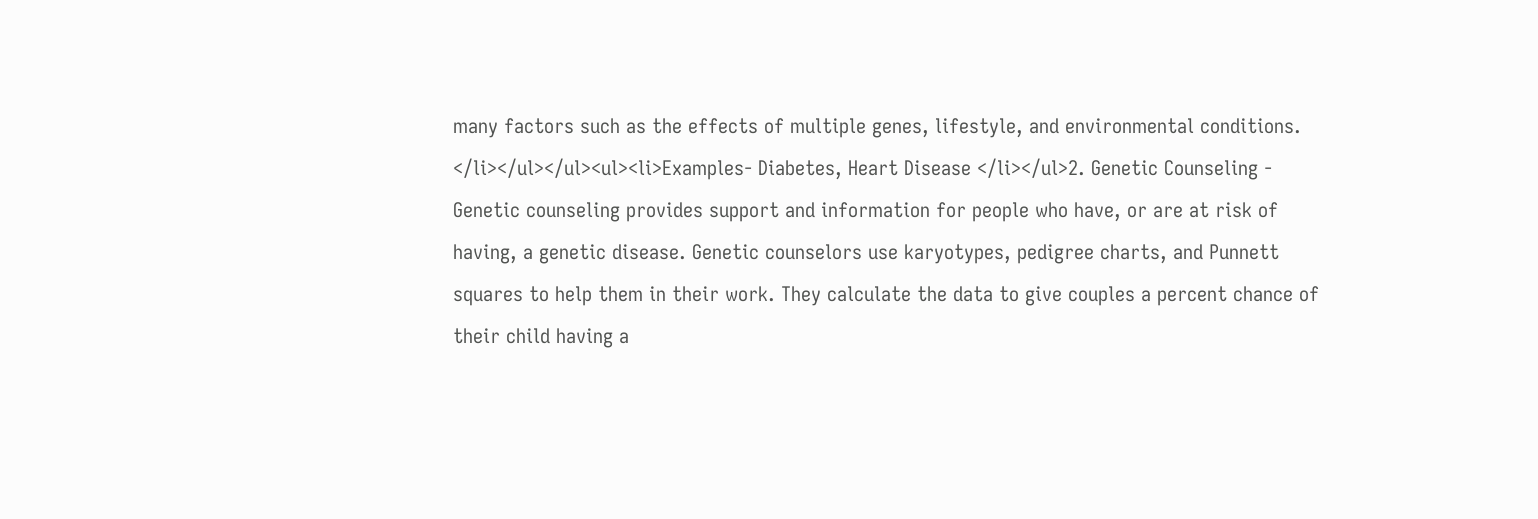many factors such as the effects of multiple genes, lifestyle, and environmental conditions. </li></ul></ul><ul><li>Examples- Diabetes, Heart Disease </li></ul>2. Genetic Counseling - Genetic counseling provides support and information for people who have, or are at risk of having, a genetic disease. Genetic counselors use karyotypes, pedigree charts, and Punnett squares to help them in their work. They calculate the data to give couples a percent chance of their child having a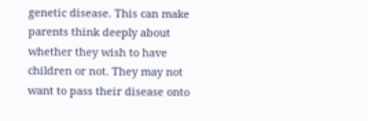genetic disease. This can make parents think deeply about whether they wish to have children or not. They may not want to pass their disease onto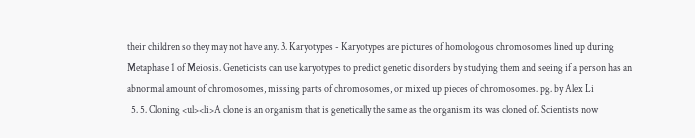their children so they may not have any. 3. Karyotypes - Karyotypes are pictures of homologous chromosomes lined up during Metaphase 1 of Meiosis. Geneticists can use karyotypes to predict genetic disorders by studying them and seeing if a person has an abnormal amount of chromosomes, missing parts of chromosomes, or mixed up pieces of chromosomes. pg. by Alex Li
  5. 5. Cloning <ul><li>A clone is an organism that is genetically the same as the organism its was cloned of. Scientists now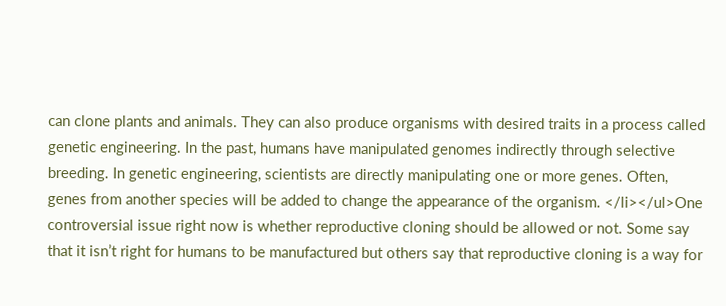can clone plants and animals. They can also produce organisms with desired traits in a process called genetic engineering. In the past, humans have manipulated genomes indirectly through selective breeding. In genetic engineering, scientists are directly manipulating one or more genes. Often, genes from another species will be added to change the appearance of the organism. </li></ul>One controversial issue right now is whether reproductive cloning should be allowed or not. Some say that it isn’t right for humans to be manufactured but others say that reproductive cloning is a way for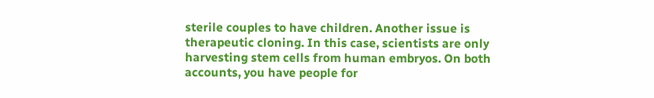sterile couples to have children. Another issue is therapeutic cloning. In this case, scientists are only harvesting stem cells from human embryos. On both accounts, you have people for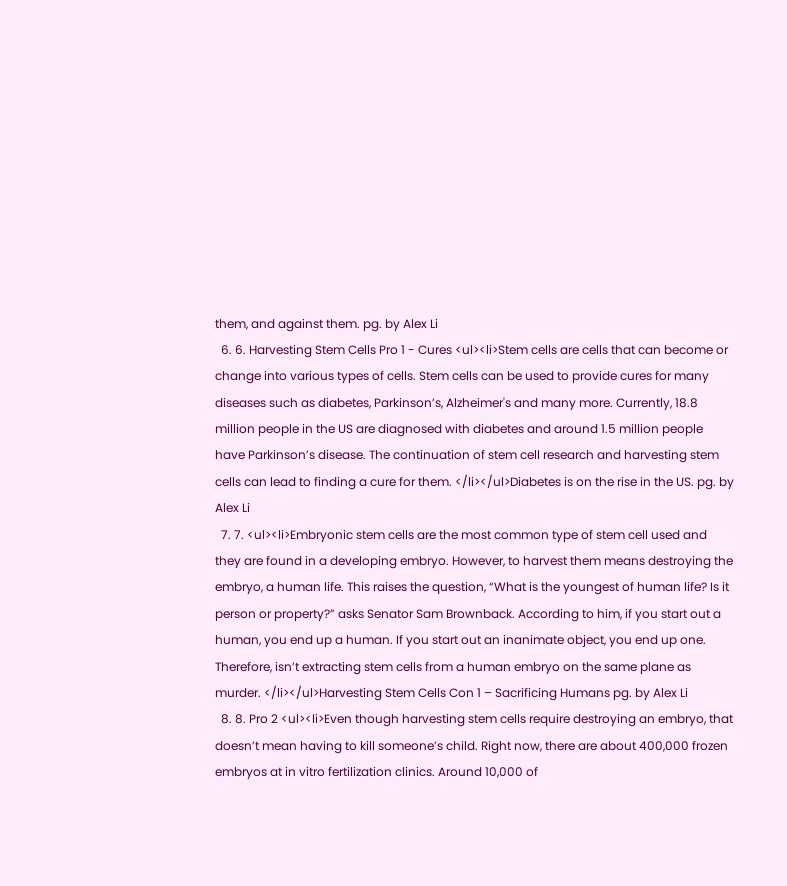them, and against them. pg. by Alex Li
  6. 6. Harvesting Stem Cells Pro 1 - Cures <ul><li>Stem cells are cells that can become or change into various types of cells. Stem cells can be used to provide cures for many diseases such as diabetes, Parkinson’s, Alzheimer's and many more. Currently, 18.8 million people in the US are diagnosed with diabetes and around 1.5 million people have Parkinson’s disease. The continuation of stem cell research and harvesting stem cells can lead to finding a cure for them. </li></ul>Diabetes is on the rise in the US. pg. by Alex Li
  7. 7. <ul><li>Embryonic stem cells are the most common type of stem cell used and they are found in a developing embryo. However, to harvest them means destroying the embryo, a human life. This raises the question, “What is the youngest of human life? Is it person or property?” asks Senator Sam Brownback. According to him, if you start out a human, you end up a human. If you start out an inanimate object, you end up one. Therefore, isn’t extracting stem cells from a human embryo on the same plane as murder. </li></ul>Harvesting Stem Cells Con 1 – Sacrificing Humans pg. by Alex Li
  8. 8. Pro 2 <ul><li>Even though harvesting stem cells require destroying an embryo, that doesn’t mean having to kill someone’s child. Right now, there are about 400,000 frozen embryos at in vitro fertilization clinics. Around 10,000 of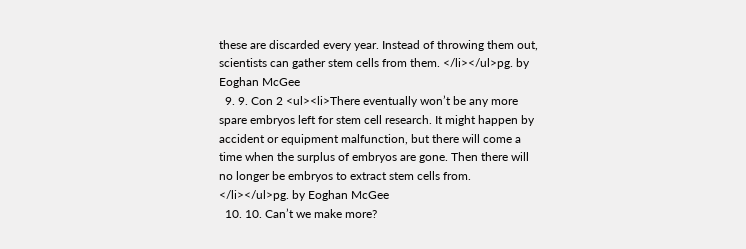these are discarded every year. Instead of throwing them out, scientists can gather stem cells from them. </li></ul>pg. by Eoghan McGee
  9. 9. Con 2 <ul><li>There eventually won’t be any more spare embryos left for stem cell research. It might happen by accident or equipment malfunction, but there will come a time when the surplus of embryos are gone. Then there will no longer be embryos to extract stem cells from. </li></ul>pg. by Eoghan McGee
  10. 10. Can’t we make more?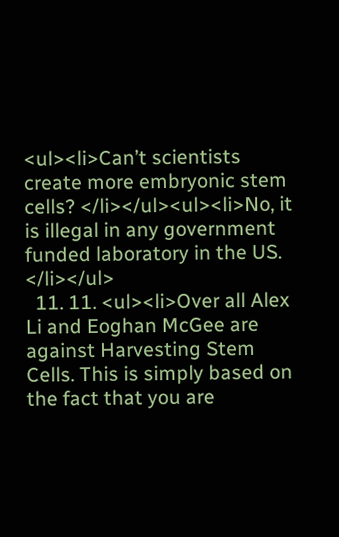<ul><li>Can’t scientists create more embryonic stem cells? </li></ul><ul><li>No, it is illegal in any government funded laboratory in the US. </li></ul>
  11. 11. <ul><li>Over all Alex Li and Eoghan McGee are against Harvesting Stem Cells. This is simply based on the fact that you are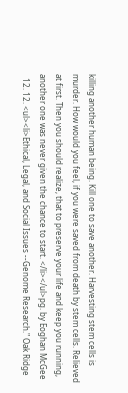killing another human being. Kill one to save another. Harvesting stem cells is murder. How would you feel, if you were saved from death by stem cells. Relieved at first. Then you should realize, that to preserve your life and keep you running, another one was never given the chance to start. </li></ul>pg. by Eoghan McGee
  12. 12. <ul><li>Ethical, Legal, and Social Issues --Genome Research." Oak Ridge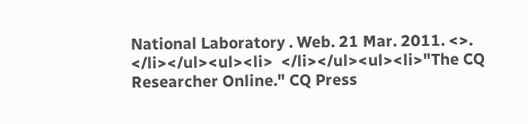National Laboratory . Web. 21 Mar. 2011. <>. </li></ul><ul><li>  </li></ul><ul><li>"The CQ Researcher Online." CQ Press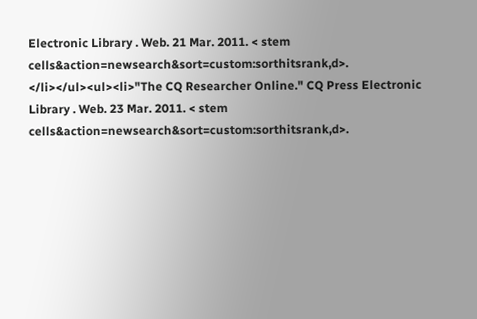Electronic Library . Web. 21 Mar. 2011. < stem cells&action=newsearch&sort=custom:sorthitsrank,d>. </li></ul><ul><li>"The CQ Researcher Online." CQ Press Electronic Library . Web. 23 Mar. 2011. < stem cells&action=newsearch&sort=custom:sorthitsrank,d>.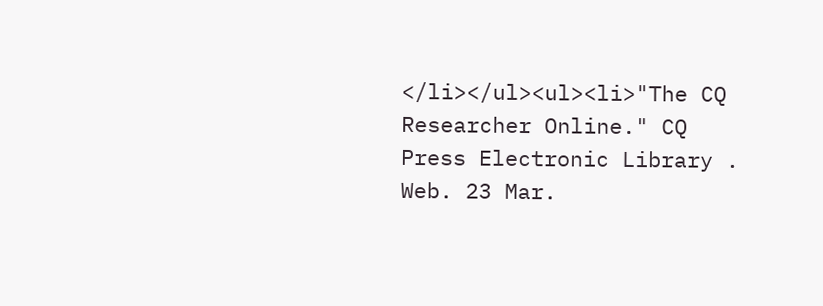</li></ul><ul><li>"The CQ Researcher Online." CQ Press Electronic Library . Web. 23 Mar.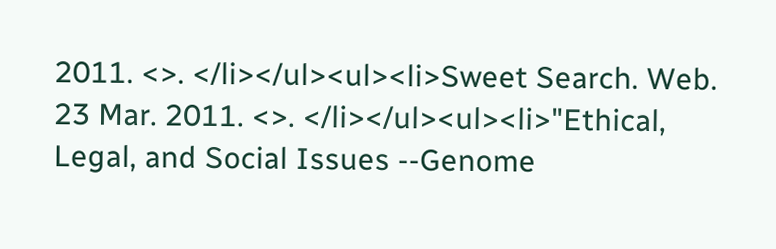2011. <>. </li></ul><ul><li>Sweet Search. Web. 23 Mar. 2011. <>. </li></ul><ul><li>"Ethical, Legal, and Social Issues --Genome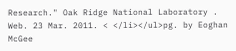Research." Oak Ridge National Laboratory . Web. 23 Mar. 2011. < </li></ul>pg. by Eoghan McGee